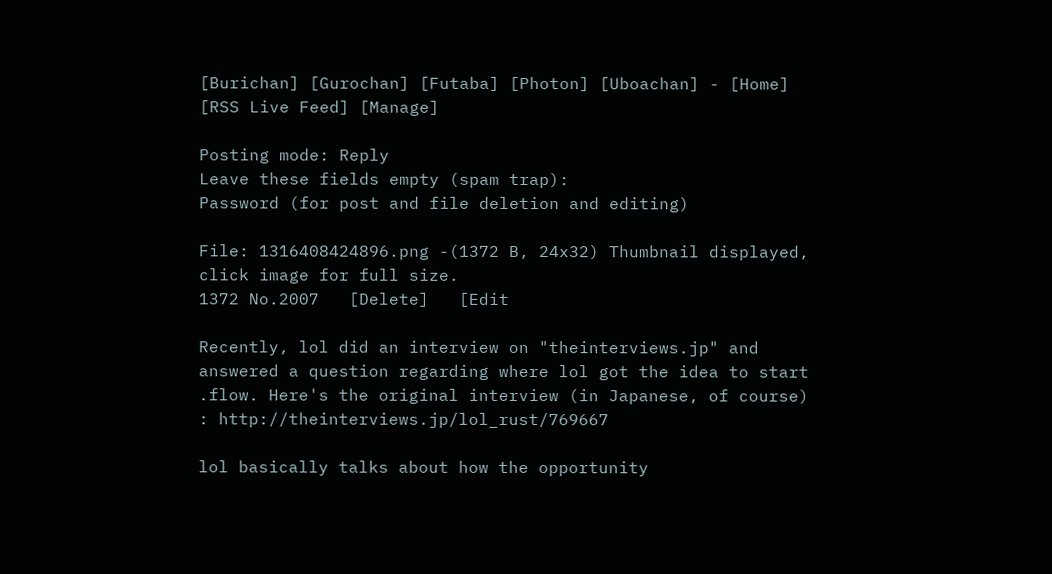[Burichan] [Gurochan] [Futaba] [Photon] [Uboachan] - [Home] [RSS Live Feed] [Manage]

Posting mode: Reply
Leave these fields empty (spam trap):
Password (for post and file deletion and editing)

File: 1316408424896.png -(1372 B, 24x32) Thumbnail displayed, click image for full size.
1372 No.2007   [Delete]   [Edit

Recently, lol did an interview on "theinterviews.jp" and answered a question regarding where lol got the idea to start .flow. Here's the original interview (in Japanese, of course) : http://theinterviews.jp/lol_rust/769667

lol basically talks about how the opportunity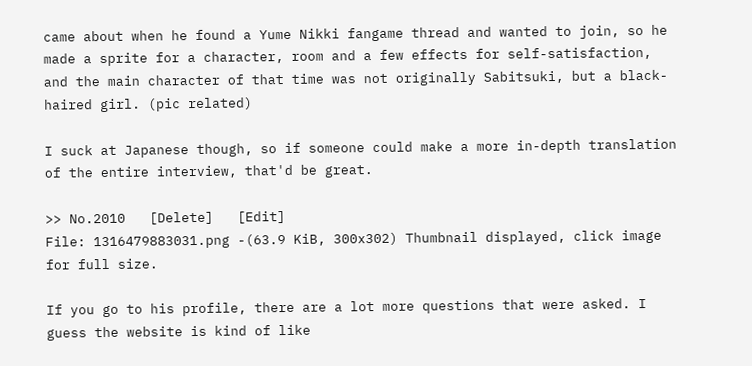came about when he found a Yume Nikki fangame thread and wanted to join, so he made a sprite for a character, room and a few effects for self-satisfaction, and the main character of that time was not originally Sabitsuki, but a black-haired girl. (pic related)

I suck at Japanese though, so if someone could make a more in-depth translation of the entire interview, that'd be great.

>> No.2010   [Delete]   [Edit]
File: 1316479883031.png -(63.9 KiB, 300x302) Thumbnail displayed, click image for full size.

If you go to his profile, there are a lot more questions that were asked. I guess the website is kind of like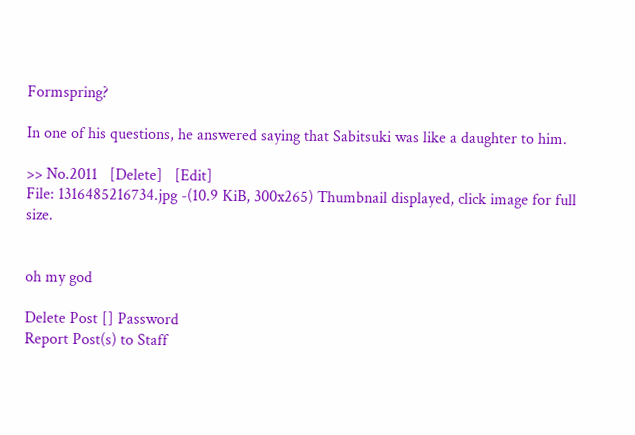Formspring?

In one of his questions, he answered saying that Sabitsuki was like a daughter to him.

>> No.2011   [Delete]   [Edit]
File: 1316485216734.jpg -(10.9 KiB, 300x265) Thumbnail displayed, click image for full size.


oh my god

Delete Post [] Password
Report Post(s) to Staff